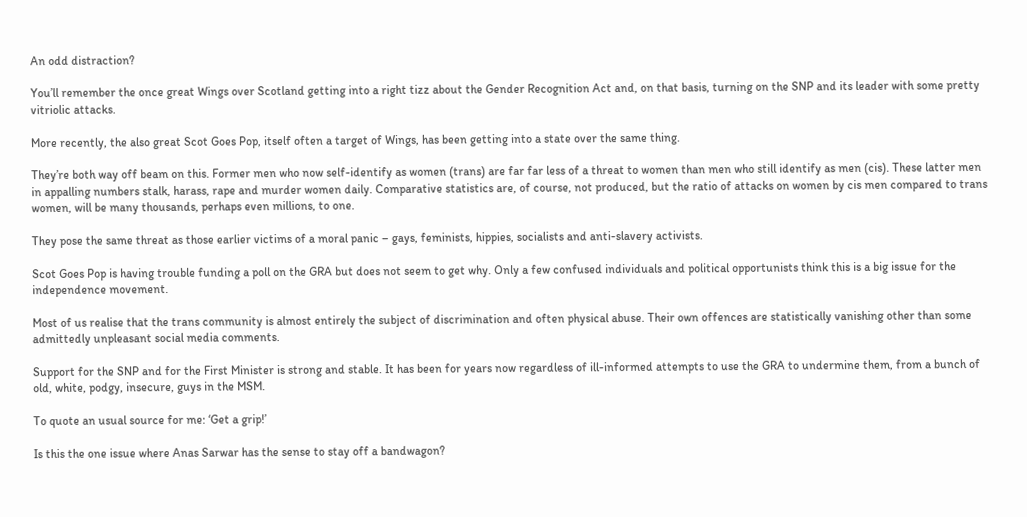An odd distraction?

You’ll remember the once great Wings over Scotland getting into a right tizz about the Gender Recognition Act and, on that basis, turning on the SNP and its leader with some pretty vitriolic attacks.

More recently, the also great Scot Goes Pop, itself often a target of Wings, has been getting into a state over the same thing.

They’re both way off beam on this. Former men who now self-identify as women (trans) are far far less of a threat to women than men who still identify as men (cis). These latter men in appalling numbers stalk, harass, rape and murder women daily. Comparative statistics are, of course, not produced, but the ratio of attacks on women by cis men compared to trans women, will be many thousands, perhaps even millions, to one.

They pose the same threat as those earlier victims of a moral panic – gays, feminists, hippies, socialists and anti-slavery activists.

Scot Goes Pop is having trouble funding a poll on the GRA but does not seem to get why. Only a few confused individuals and political opportunists think this is a big issue for the independence movement.

Most of us realise that the trans community is almost entirely the subject of discrimination and often physical abuse. Their own offences are statistically vanishing other than some admittedly unpleasant social media comments.

Support for the SNP and for the First Minister is strong and stable. It has been for years now regardless of ill-informed attempts to use the GRA to undermine them, from a bunch of old, white, podgy, insecure, guys in the MSM.

To quote an usual source for me: ‘Get a grip!’

Is this the one issue where Anas Sarwar has the sense to stay off a bandwagon?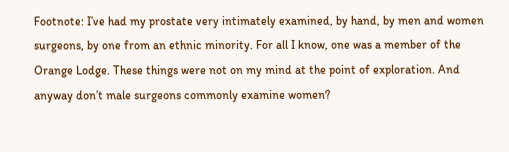Footnote: I’ve had my prostate very intimately examined, by hand, by men and women surgeons, by one from an ethnic minority. For all I know, one was a member of the Orange Lodge. These things were not on my mind at the point of exploration. And anyway don’t male surgeons commonly examine women?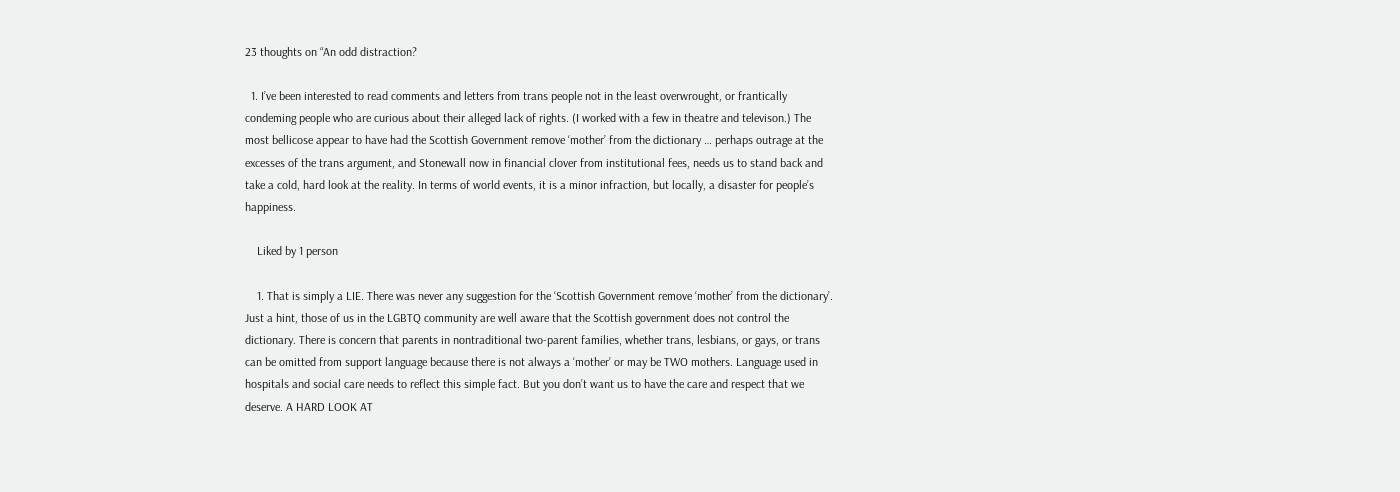23 thoughts on “An odd distraction?

  1. I’ve been interested to read comments and letters from trans people not in the least overwrought, or frantically condeming people who are curious about their alleged lack of rights. (I worked with a few in theatre and televison.) The most bellicose appear to have had the Scottish Government remove ‘mother’ from the dictionary … perhaps outrage at the excesses of the trans argument, and Stonewall now in financial clover from institutional fees, needs us to stand back and take a cold, hard look at the reality. In terms of world events, it is a minor infraction, but locally, a disaster for people’s happiness.

    Liked by 1 person

    1. That is simply a LIE. There was never any suggestion for the ‘Scottish Government remove ‘mother’ from the dictionary’. Just a hint, those of us in the LGBTQ community are well aware that the Scottish government does not control the dictionary. There is concern that parents in nontraditional two-parent families, whether trans, lesbians, or gays, or trans can be omitted from support language because there is not always a ‘mother’ or may be TWO mothers. Language used in hospitals and social care needs to reflect this simple fact. But you don’t want us to have the care and respect that we deserve. A HARD LOOK AT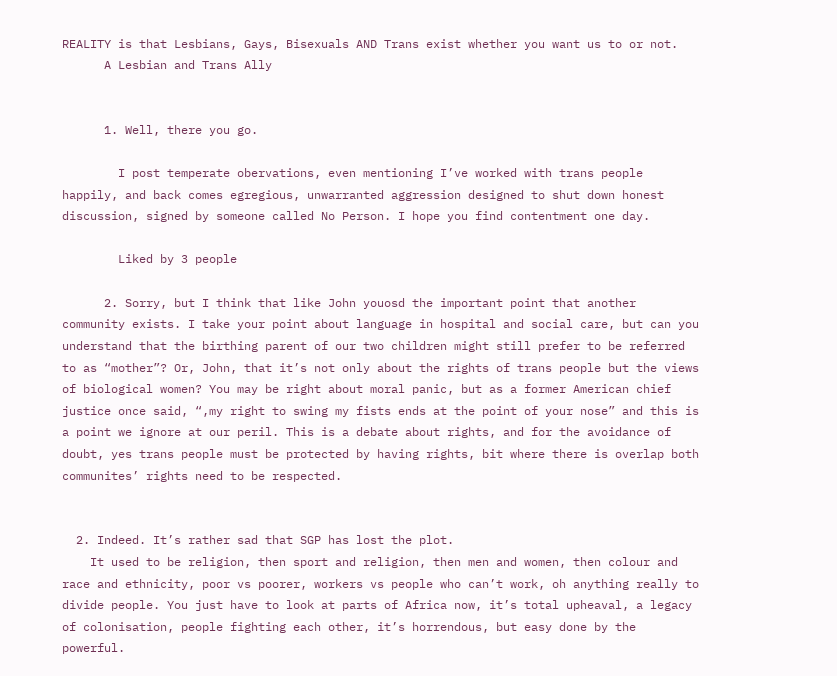REALITY is that Lesbians, Gays, Bisexuals AND Trans exist whether you want us to or not.
      A Lesbian and Trans Ally


      1. Well, there you go.

        I post temperate obervations, even mentioning I’ve worked with trans people happily, and back comes egregious, unwarranted aggression designed to shut down honest discussion, signed by someone called No Person. I hope you find contentment one day.

        Liked by 3 people

      2. Sorry, but I think that like John youosd the important point that another community exists. I take your point about language in hospital and social care, but can you understand that the birthing parent of our two children might still prefer to be referred to as “mother”? Or, John, that it’s not only about the rights of trans people but the views of biological women? You may be right about moral panic, but as a former American chief justice once said, “,my right to swing my fists ends at the point of your nose” and this is a point we ignore at our peril. This is a debate about rights, and for the avoidance of doubt, yes trans people must be protected by having rights, bit where there is overlap both communites’ rights need to be respected.


  2. Indeed. It’s rather sad that SGP has lost the plot.
    It used to be religion, then sport and religion, then men and women, then colour and race and ethnicity, poor vs poorer, workers vs people who can’t work, oh anything really to divide people. You just have to look at parts of Africa now, it’s total upheaval, a legacy of colonisation, people fighting each other, it’s horrendous, but easy done by the powerful.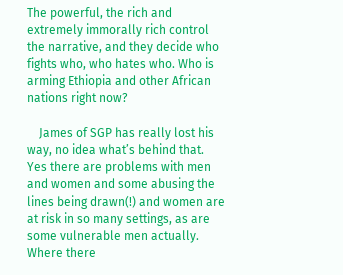The powerful, the rich and extremely immorally rich control the narrative, and they decide who fights who, who hates who. Who is arming Ethiopia and other African nations right now?

    James of SGP has really lost his way, no idea what’s behind that. Yes there are problems with men and women and some abusing the lines being drawn(!) and women are at risk in so many settings, as are some vulnerable men actually. Where there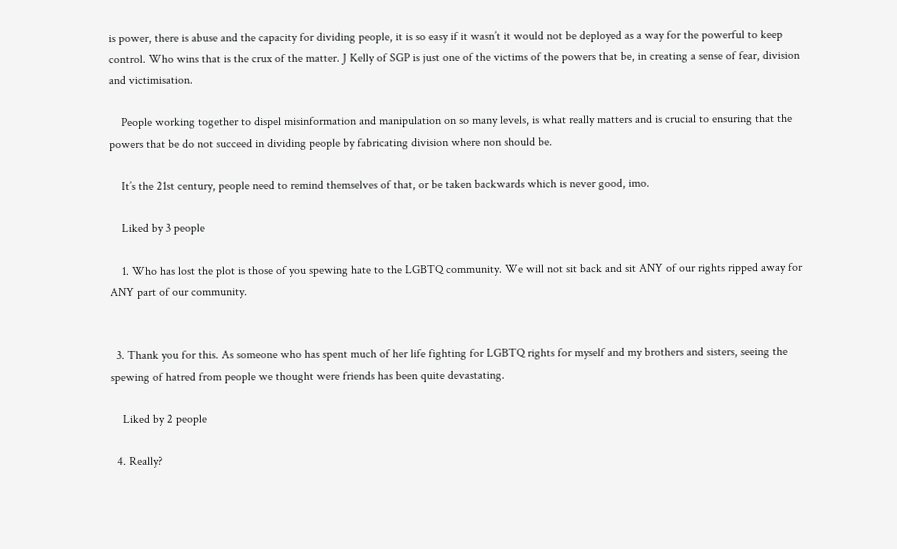is power, there is abuse and the capacity for dividing people, it is so easy if it wasn’t it would not be deployed as a way for the powerful to keep control. Who wins that is the crux of the matter. J Kelly of SGP is just one of the victims of the powers that be, in creating a sense of fear, division and victimisation.

    People working together to dispel misinformation and manipulation on so many levels, is what really matters and is crucial to ensuring that the powers that be do not succeed in dividing people by fabricating division where non should be.

    It’s the 21st century, people need to remind themselves of that, or be taken backwards which is never good, imo.

    Liked by 3 people

    1. Who has lost the plot is those of you spewing hate to the LGBTQ community. We will not sit back and sit ANY of our rights ripped away for ANY part of our community.


  3. Thank you for this. As someone who has spent much of her life fighting for LGBTQ rights for myself and my brothers and sisters, seeing the spewing of hatred from people we thought were friends has been quite devastating.

    Liked by 2 people

  4. Really?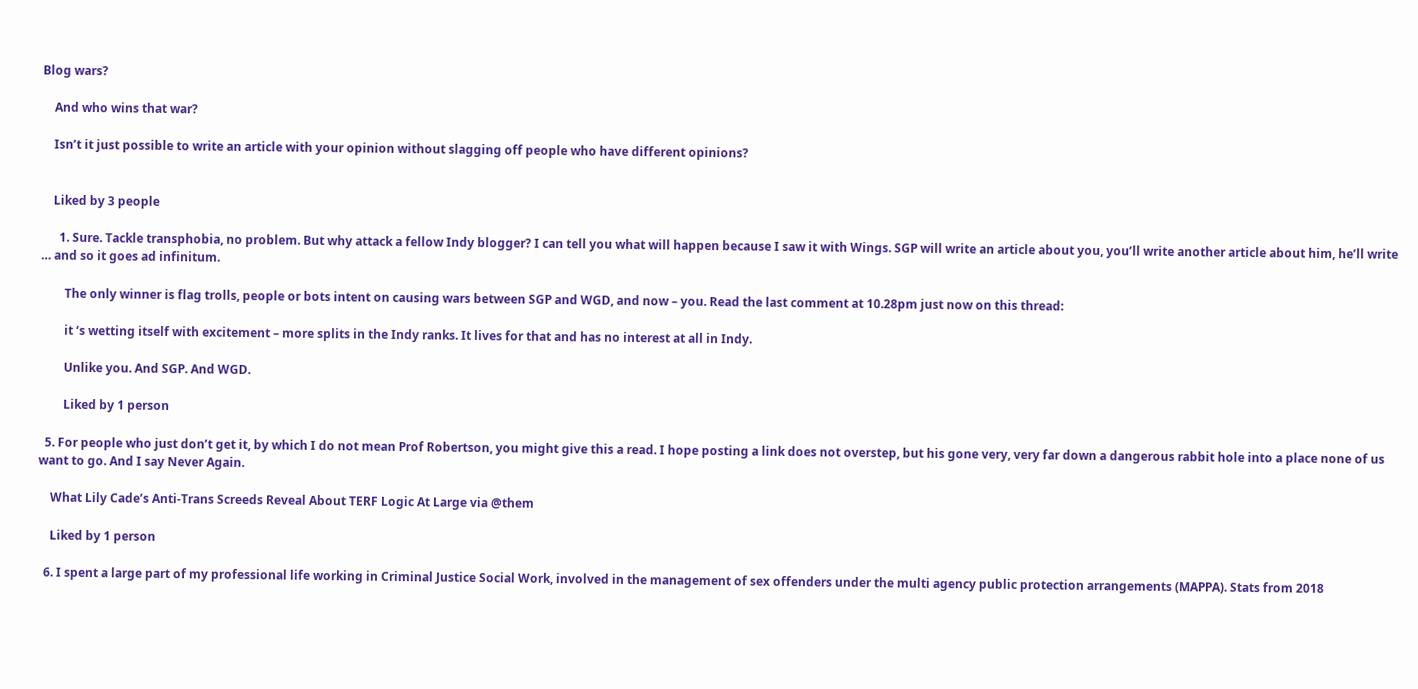Blog wars?

    And who wins that war?

    Isn’t it just possible to write an article with your opinion without slagging off people who have different opinions?


    Liked by 3 people

      1. Sure. Tackle transphobia, no problem. But why attack a fellow Indy blogger? I can tell you what will happen because I saw it with Wings. SGP will write an article about you, you’ll write another article about him, he’ll write … and so it goes ad infinitum.

        The only winner is flag trolls, people or bots intent on causing wars between SGP and WGD, and now – you. Read the last comment at 10.28pm just now on this thread:

        it ‘s wetting itself with excitement – more splits in the Indy ranks. It lives for that and has no interest at all in Indy.

        Unlike you. And SGP. And WGD.

        Liked by 1 person

  5. For people who just don’t get it, by which I do not mean Prof Robertson, you might give this a read. I hope posting a link does not overstep, but his gone very, very far down a dangerous rabbit hole into a place none of us want to go. And I say Never Again.

    What Lily Cade’s Anti-Trans Screeds Reveal About TERF Logic At Large via @them

    Liked by 1 person

  6. I spent a large part of my professional life working in Criminal Justice Social Work, involved in the management of sex offenders under the multi agency public protection arrangements (MAPPA). Stats from 2018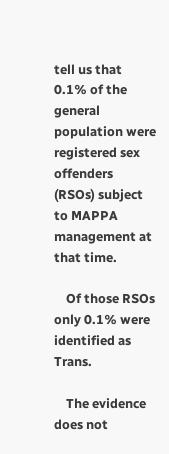tell us that 0.1% of the general population were registered sex offenders (RSOs) subject to MAPPA management at that time.

    Of those RSOs only 0.1% were identified as Trans.

    The evidence does not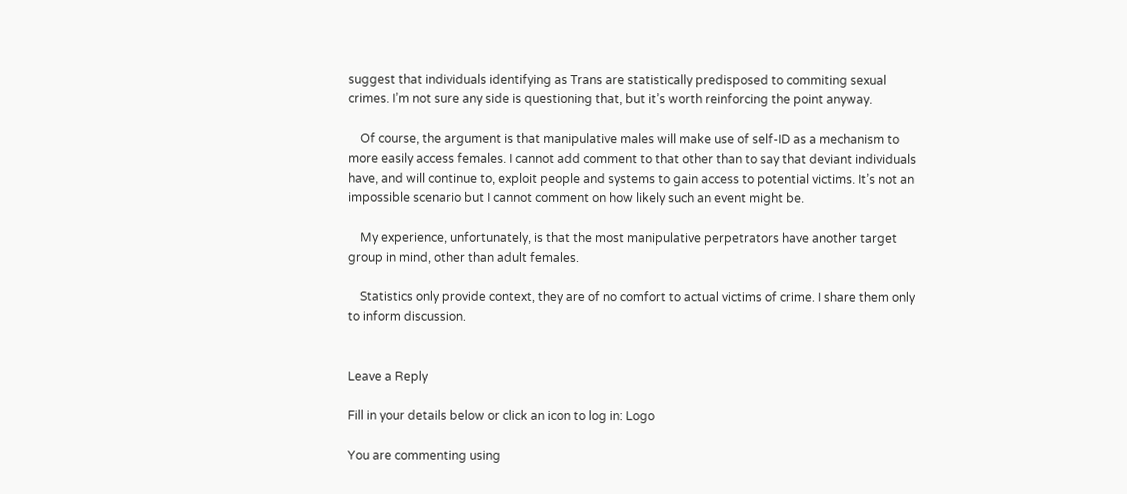suggest that individuals identifying as Trans are statistically predisposed to commiting sexual crimes. I’m not sure any side is questioning that, but it’s worth reinforcing the point anyway.

    Of course, the argument is that manipulative males will make use of self-ID as a mechanism to more easily access females. I cannot add comment to that other than to say that deviant individuals have, and will continue to, exploit people and systems to gain access to potential victims. It’s not an impossible scenario but I cannot comment on how likely such an event might be.

    My experience, unfortunately, is that the most manipulative perpetrators have another target group in mind, other than adult females.

    Statistics only provide context, they are of no comfort to actual victims of crime. I share them only to inform discussion.


Leave a Reply

Fill in your details below or click an icon to log in: Logo

You are commenting using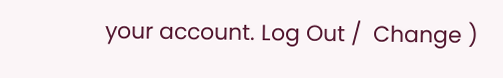your account. Log Out /  Change )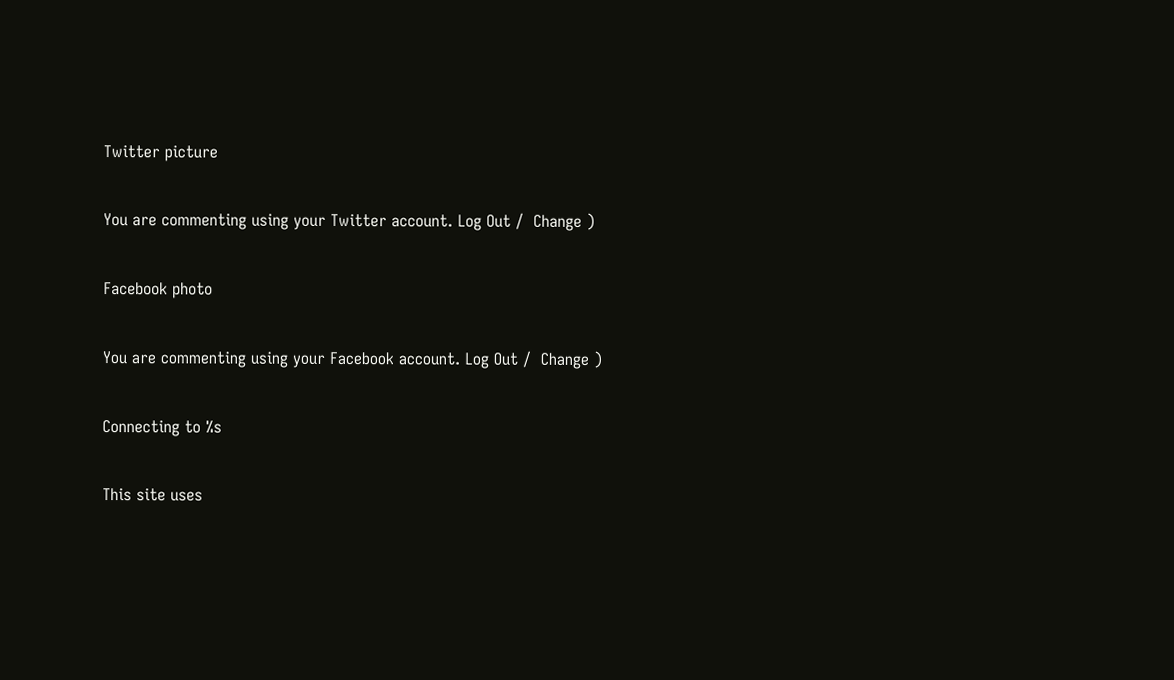Twitter picture

You are commenting using your Twitter account. Log Out /  Change )

Facebook photo

You are commenting using your Facebook account. Log Out /  Change )

Connecting to %s

This site uses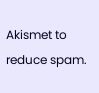Akismet to reduce spam.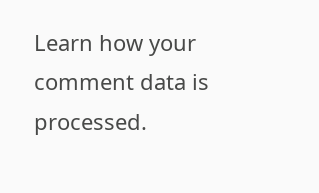Learn how your comment data is processed.